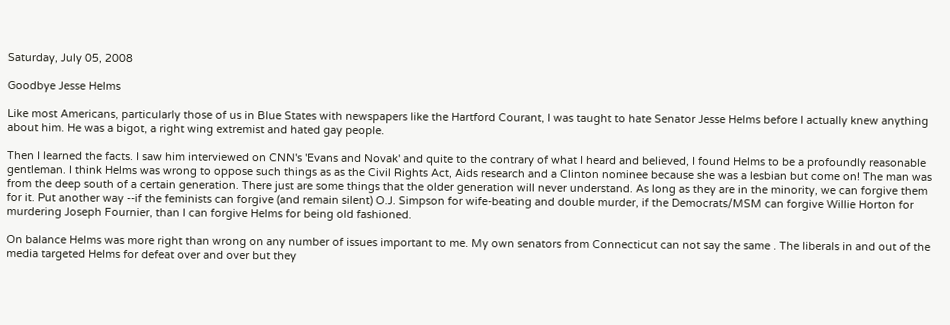Saturday, July 05, 2008

Goodbye Jesse Helms

Like most Americans, particularly those of us in Blue States with newspapers like the Hartford Courant, I was taught to hate Senator Jesse Helms before I actually knew anything about him. He was a bigot, a right wing extremist and hated gay people.

Then I learned the facts. I saw him interviewed on CNN's 'Evans and Novak' and quite to the contrary of what I heard and believed, I found Helms to be a profoundly reasonable gentleman. I think Helms was wrong to oppose such things as as the Civil Rights Act, Aids research and a Clinton nominee because she was a lesbian but come on! The man was from the deep south of a certain generation. There just are some things that the older generation will never understand. As long as they are in the minority, we can forgive them for it. Put another way --if the feminists can forgive (and remain silent) O.J. Simpson for wife-beating and double murder, if the Democrats/MSM can forgive Willie Horton for murdering Joseph Fournier, than I can forgive Helms for being old fashioned.

On balance Helms was more right than wrong on any number of issues important to me. My own senators from Connecticut can not say the same . The liberals in and out of the media targeted Helms for defeat over and over but they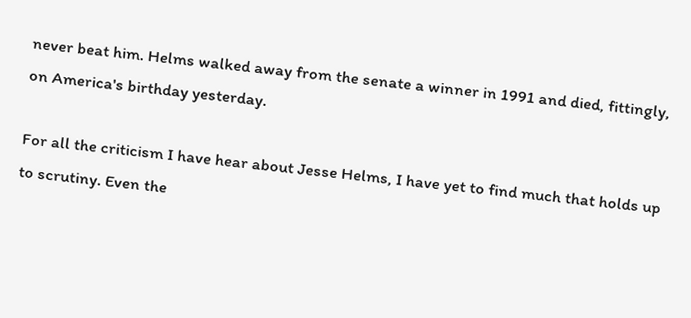never beat him. Helms walked away from the senate a winner in 1991 and died, fittingly, on America's birthday yesterday.

For all the criticism I have hear about Jesse Helms, I have yet to find much that holds up to scrutiny. Even the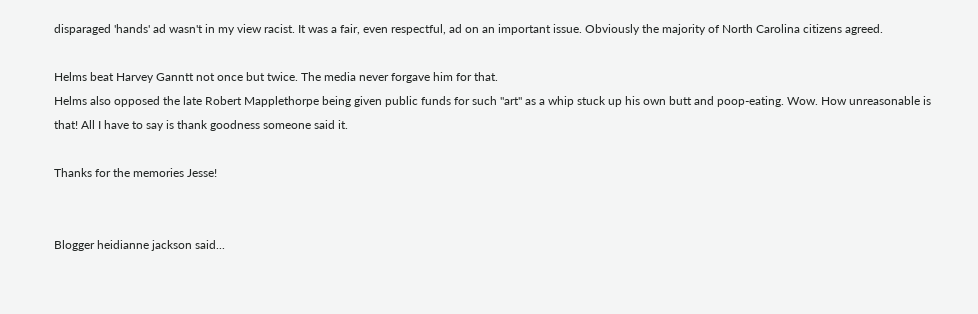disparaged 'hands' ad wasn't in my view racist. It was a fair, even respectful, ad on an important issue. Obviously the majority of North Carolina citizens agreed.

Helms beat Harvey Ganntt not once but twice. The media never forgave him for that.
Helms also opposed the late Robert Mapplethorpe being given public funds for such "art" as a whip stuck up his own butt and poop-eating. Wow. How unreasonable is that! All I have to say is thank goodness someone said it.

Thanks for the memories Jesse!


Blogger heidianne jackson said...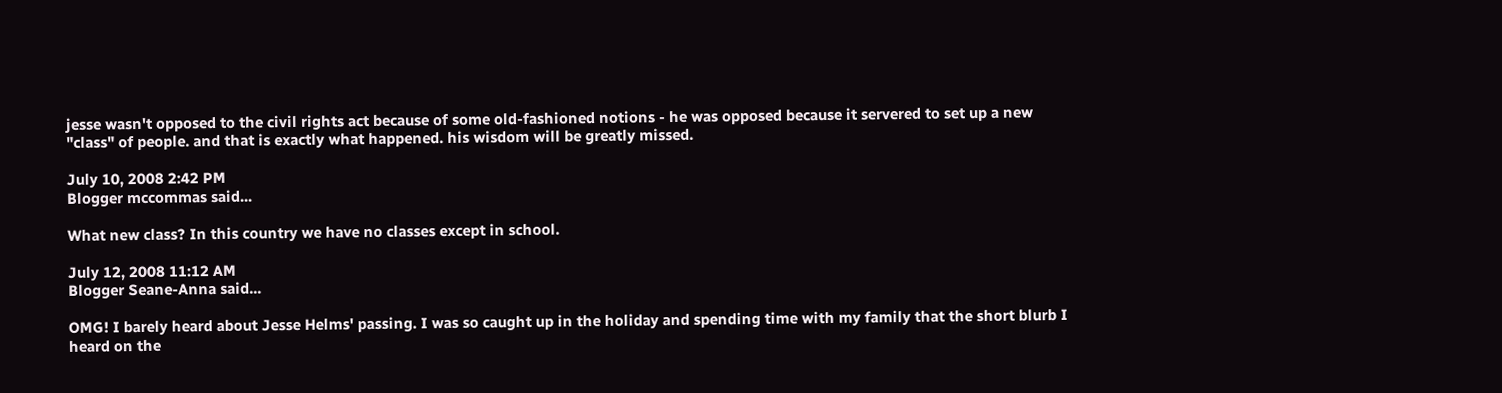jesse wasn't opposed to the civil rights act because of some old-fashioned notions - he was opposed because it servered to set up a new "class" of people. and that is exactly what happened. his wisdom will be greatly missed.

July 10, 2008 2:42 PM
Blogger mccommas said...

What new class? In this country we have no classes except in school.

July 12, 2008 11:12 AM
Blogger Seane-Anna said...

OMG! I barely heard about Jesse Helms' passing. I was so caught up in the holiday and spending time with my family that the short blurb I heard on the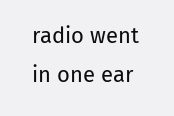radio went in one ear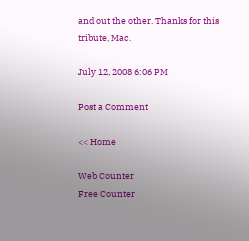and out the other. Thanks for this tribute, Mac.

July 12, 2008 6:06 PM

Post a Comment

<< Home

Web Counter
Free Counter